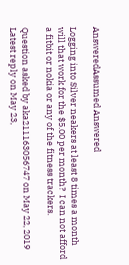AnsweredAssumed Answered

Logging into Silver neakers at least 8 times a month  will that work for the $5.00 per month?  I can not afford a fitbit or nokia or any of the fitness trackers.

Question asked by aka211163056747 on May 22, 2019
Latest reply on May 23,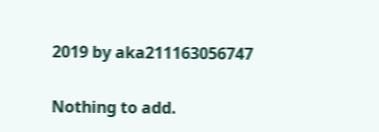2019 by aka211163056747

Nothing to add.